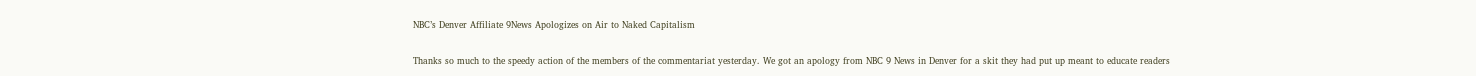NBC’s Denver Affiliate 9News Apologizes on Air to Naked Capitalism

Thanks so much to the speedy action of the members of the commentariat yesterday. We got an apology from NBC 9 News in Denver for a skit they had put up meant to educate readers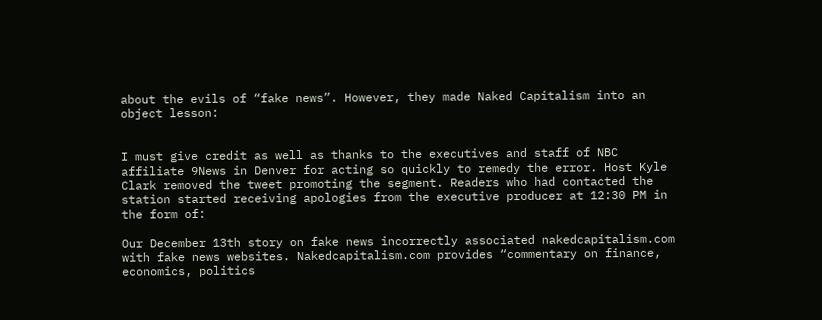about the evils of “fake news”. However, they made Naked Capitalism into an object lesson:


I must give credit as well as thanks to the executives and staff of NBC affiliate 9News in Denver for acting so quickly to remedy the error. Host Kyle Clark removed the tweet promoting the segment. Readers who had contacted the station started receiving apologies from the executive producer at 12:30 PM in the form of:

Our December 13th story on fake news incorrectly associated nakedcapitalism.com with fake news websites. Nakedcapitalism.com provides “commentary on finance, economics, politics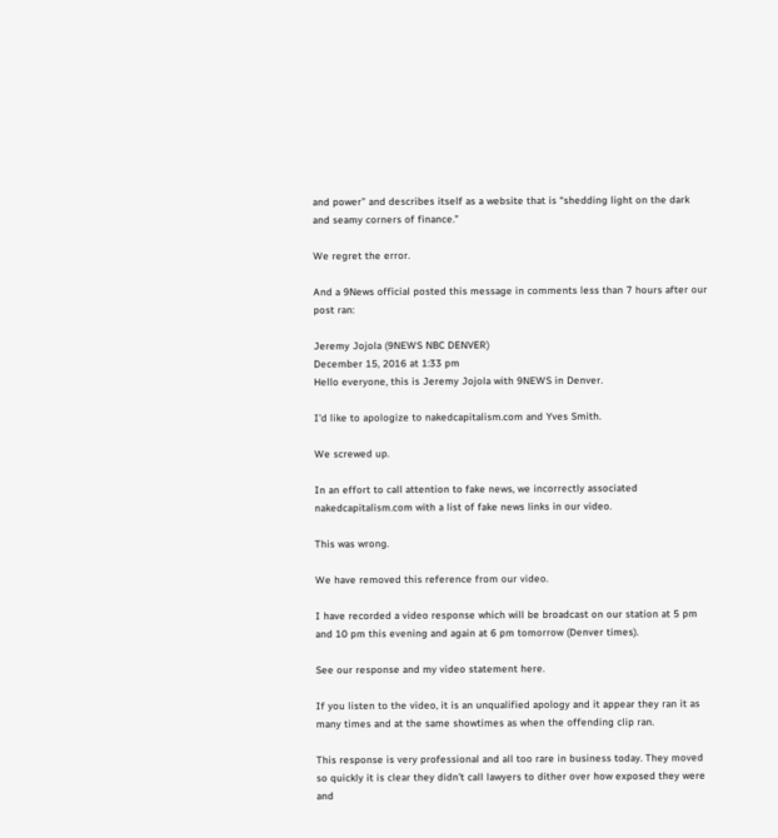and power” and describes itself as a website that is “shedding light on the dark and seamy corners of finance.”

We regret the error.

And a 9News official posted this message in comments less than 7 hours after our post ran:

Jeremy Jojola (9NEWS NBC DENVER)
December 15, 2016 at 1:33 pm
Hello everyone, this is Jeremy Jojola with 9NEWS in Denver.

I’d like to apologize to nakedcapitalism.com and Yves Smith.

We screwed up.

In an effort to call attention to fake news, we incorrectly associated nakedcapitalism.com with a list of fake news links in our video.

This was wrong.

We have removed this reference from our video.

I have recorded a video response which will be broadcast on our station at 5 pm and 10 pm this evening and again at 6 pm tomorrow (Denver times).

See our response and my video statement here.

If you listen to the video, it is an unqualified apology and it appear they ran it as many times and at the same showtimes as when the offending clip ran.

This response is very professional and all too rare in business today. They moved so quickly it is clear they didn’t call lawyers to dither over how exposed they were and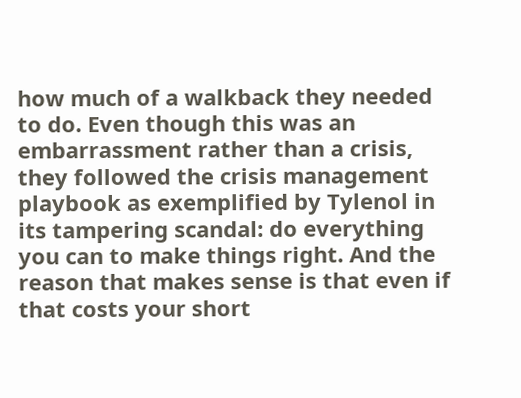how much of a walkback they needed to do. Even though this was an embarrassment rather than a crisis, they followed the crisis management playbook as exemplified by Tylenol in its tampering scandal: do everything you can to make things right. And the reason that makes sense is that even if that costs your short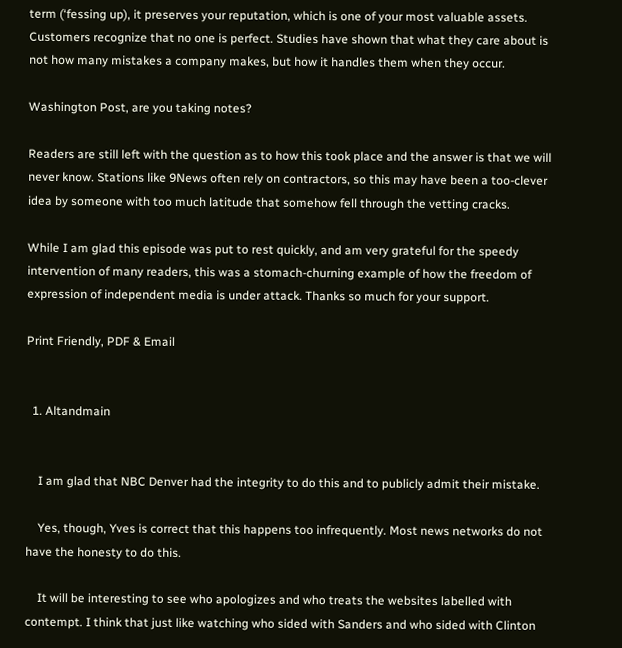term (‘fessing up), it preserves your reputation, which is one of your most valuable assets. Customers recognize that no one is perfect. Studies have shown that what they care about is not how many mistakes a company makes, but how it handles them when they occur.

Washington Post, are you taking notes?

Readers are still left with the question as to how this took place and the answer is that we will never know. Stations like 9News often rely on contractors, so this may have been a too-clever idea by someone with too much latitude that somehow fell through the vetting cracks.

While I am glad this episode was put to rest quickly, and am very grateful for the speedy intervention of many readers, this was a stomach-churning example of how the freedom of expression of independent media is under attack. Thanks so much for your support.

Print Friendly, PDF & Email


  1. Altandmain


    I am glad that NBC Denver had the integrity to do this and to publicly admit their mistake.

    Yes, though, Yves is correct that this happens too infrequently. Most news networks do not have the honesty to do this.

    It will be interesting to see who apologizes and who treats the websites labelled with contempt. I think that just like watching who sided with Sanders and who sided with Clinton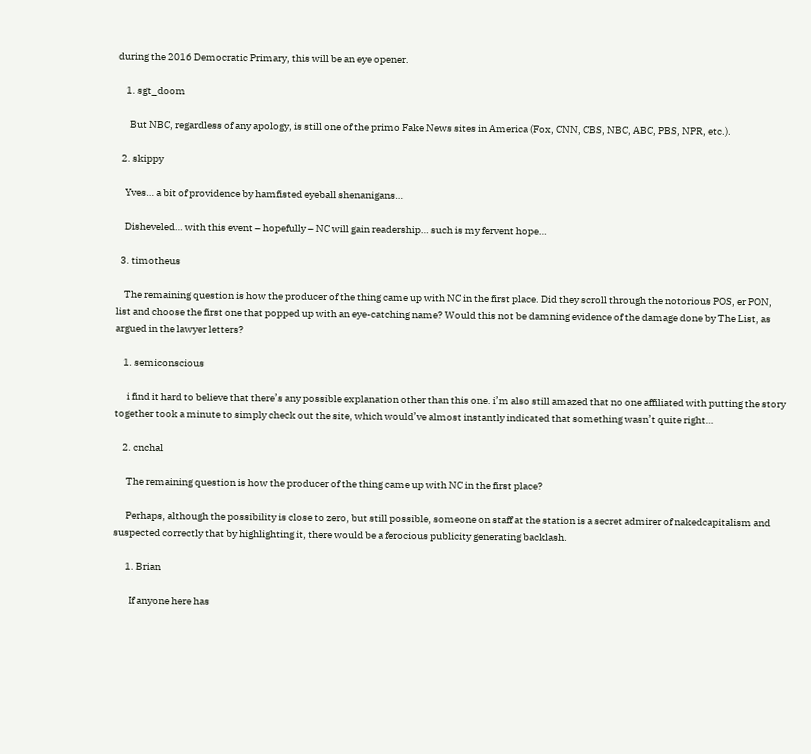during the 2016 Democratic Primary, this will be an eye opener.

    1. sgt_doom

      But NBC, regardless of any apology, is still one of the primo Fake News sites in America (Fox, CNN, CBS, NBC, ABC, PBS, NPR, etc.).

  2. skippy

    Yves… a bit of providence by hamfisted eyeball shenanigans…

    Disheveled… with this event – hopefully – NC will gain readership… such is my fervent hope…

  3. timotheus

    The remaining question is how the producer of the thing came up with NC in the first place. Did they scroll through the notorious POS, er PON, list and choose the first one that popped up with an eye-catching name? Would this not be damning evidence of the damage done by The List, as argued in the lawyer letters?

    1. semiconscious

      i find it hard to believe that there’s any possible explanation other than this one. i’m also still amazed that no one affiliated with putting the story together took a minute to simply check out the site, which would’ve almost instantly indicated that something wasn’t quite right…

    2. cnchal

      The remaining question is how the producer of the thing came up with NC in the first place?

      Perhaps, although the possibility is close to zero, but still possible, someone on staff at the station is a secret admirer of nakedcapitalism and suspected correctly that by highlighting it, there would be a ferocious publicity generating backlash.

      1. Brian

        If anyone here has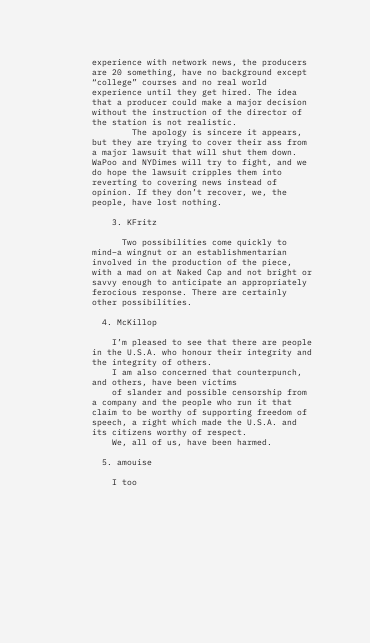experience with network news, the producers are 20 something, have no background except “college” courses and no real world experience until they get hired. The idea that a producer could make a major decision without the instruction of the director of the station is not realistic.
        The apology is sincere it appears, but they are trying to cover their ass from a major lawsuit that will shut them down. WaPoo and NYDimes will try to fight, and we do hope the lawsuit cripples them into reverting to covering news instead of opinion. If they don’t recover, we, the people, have lost nothing.

    3. KFritz

      Two possibilities come quickly to mind–a wingnut or an establishmentarian involved in the production of the piece, with a mad on at Naked Cap and not bright or savvy enough to anticipate an appropriately ferocious response. There are certainly other possibilities.

  4. McKillop

    I’m pleased to see that there are people in the U.S.A. who honour their integrity and the integrity of others.
    I am also concerned that counterpunch, and others, have been victims
    of slander and possible censorship from a company and the people who run it that claim to be worthy of supporting freedom of speech, a right which made the U.S.A. and its citizens worthy of respect.
    We, all of us, have been harmed.

  5. amouise

    I too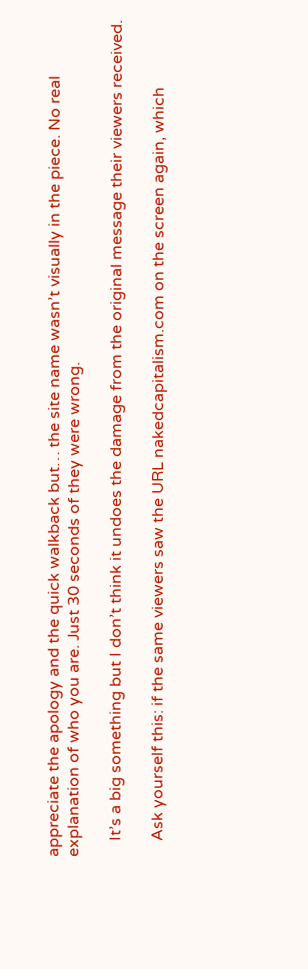appreciate the apology and the quick walkback but… the site name wasn’t visually in the piece. No real explanation of who you are. Just 30 seconds of they were wrong.

    It’s a big something but I don’t think it undoes the damage from the original message their viewers received.

    Ask yourself this: if the same viewers saw the URL nakedcapitalism.com on the screen again, which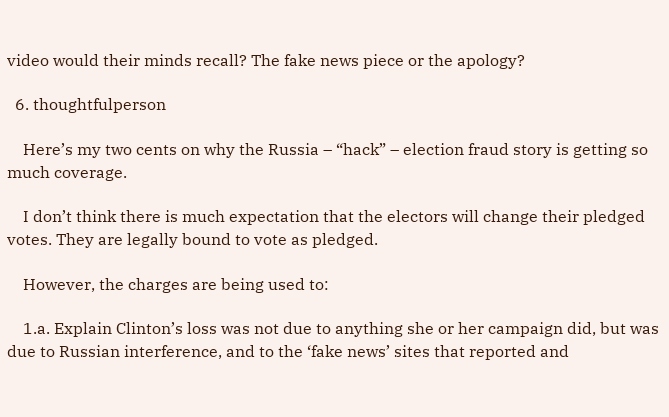video would their minds recall? The fake news piece or the apology?

  6. thoughtfulperson

    Here’s my two cents on why the Russia – “hack” – election fraud story is getting so much coverage.

    I don’t think there is much expectation that the electors will change their pledged votes. They are legally bound to vote as pledged.

    However, the charges are being used to:

    1.a. Explain Clinton’s loss was not due to anything she or her campaign did, but was due to Russian interference, and to the ‘fake news’ sites that reported and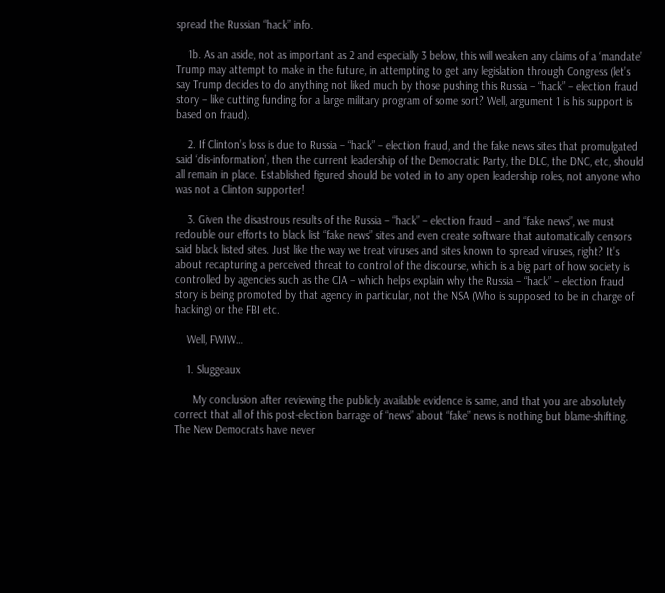spread the Russian “hack” info.

    1b. As an aside, not as important as 2 and especially 3 below, this will weaken any claims of a ‘mandate’ Trump may attempt to make in the future, in attempting to get any legislation through Congress (let’s say Trump decides to do anything not liked much by those pushing this Russia – “hack” – election fraud story – like cutting funding for a large military program of some sort? Well, argument 1 is his support is based on fraud).

    2. If Clinton’s loss is due to Russia – “hack” – election fraud, and the fake news sites that promulgated said ‘dis-information’, then the current leadership of the Democratic Party, the DLC, the DNC, etc, should all remain in place. Established figured should be voted in to any open leadership roles, not anyone who was not a Clinton supporter!

    3. Given the disastrous results of the Russia – “hack” – election fraud – and “fake news”, we must redouble our efforts to black list “fake news” sites and even create software that automatically censors said black listed sites. Just like the way we treat viruses and sites known to spread viruses, right? It’s about recapturing a perceived threat to control of the discourse, which is a big part of how society is controlled by agencies such as the CIA – which helps explain why the Russia – “hack” – election fraud story is being promoted by that agency in particular, not the NSA (Who is supposed to be in charge of hacking) or the FBI etc.

    Well, FWIW…

    1. Sluggeaux

      My conclusion after reviewing the publicly available evidence is same, and that you are absolutely correct that all of this post-election barrage of “news” about “fake” news is nothing but blame-shifting. The New Democrats have never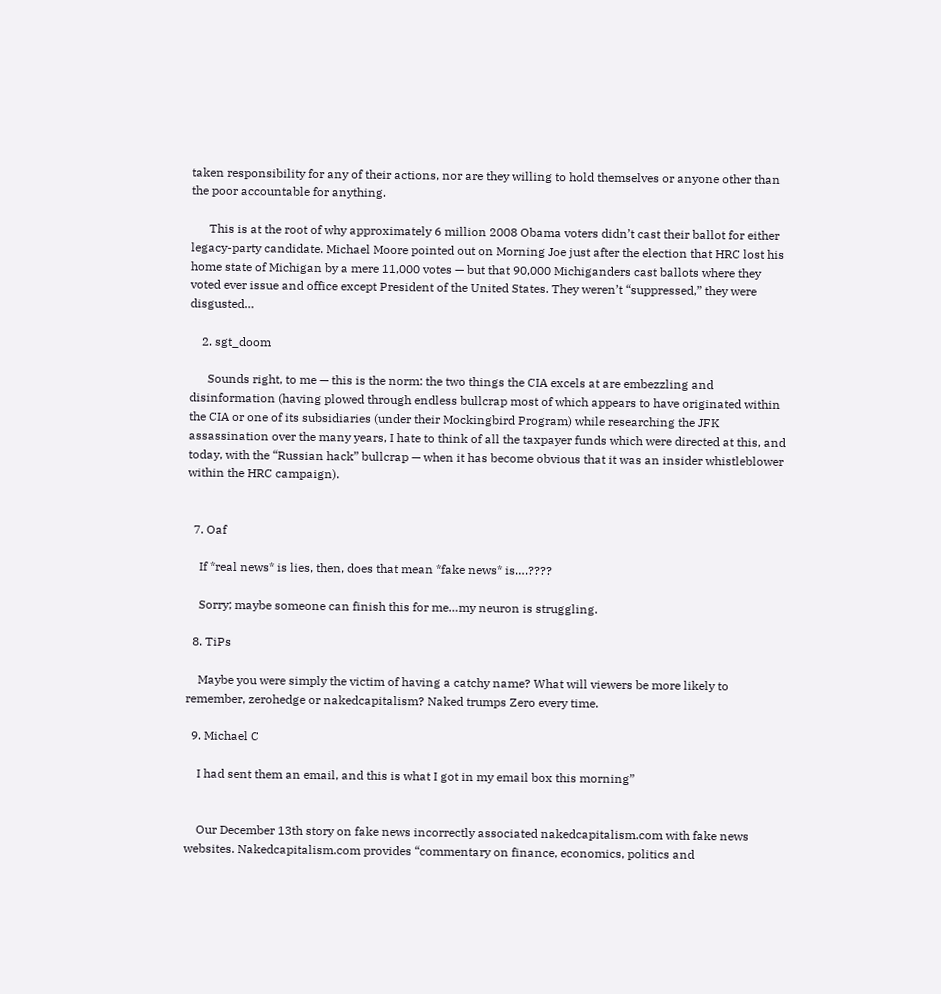taken responsibility for any of their actions, nor are they willing to hold themselves or anyone other than the poor accountable for anything.

      This is at the root of why approximately 6 million 2008 Obama voters didn’t cast their ballot for either legacy-party candidate. Michael Moore pointed out on Morning Joe just after the election that HRC lost his home state of Michigan by a mere 11,000 votes — but that 90,000 Michiganders cast ballots where they voted ever issue and office except President of the United States. They weren’t “suppressed,” they were disgusted…

    2. sgt_doom

      Sounds right, to me — this is the norm: the two things the CIA excels at are embezzling and disinformation (having plowed through endless bullcrap most of which appears to have originated within the CIA or one of its subsidiaries (under their Mockingbird Program) while researching the JFK assassination over the many years, I hate to think of all the taxpayer funds which were directed at this, and today, with the “Russian hack” bullcrap — when it has become obvious that it was an insider whistleblower within the HRC campaign).


  7. Oaf

    If *real news* is lies, then, does that mean *fake news* is….????

    Sorry; maybe someone can finish this for me…my neuron is struggling.

  8. TiPs

    Maybe you were simply the victim of having a catchy name? What will viewers be more likely to remember, zerohedge or nakedcapitalism? Naked trumps Zero every time.

  9. Michael C

    I had sent them an email, and this is what I got in my email box this morning”


    Our December 13th story on fake news incorrectly associated nakedcapitalism.com with fake news websites. Nakedcapitalism.com provides “commentary on finance, economics, politics and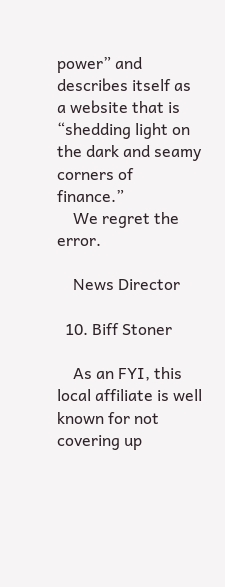power” and describes itself as a website that is “shedding light on the dark and seamy corners of finance.”
    We regret the error.

    News Director

  10. Biff Stoner

    As an FYI, this local affiliate is well known for not covering up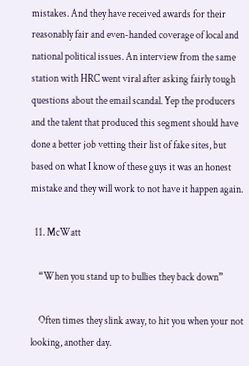mistakes. And they have received awards for their reasonably fair and even-handed coverage of local and national political issues. An interview from the same station with HRC went viral after asking fairly tough questions about the email scandal. Yep the producers and the talent that produced this segment should have done a better job vetting their list of fake sites, but based on what I know of these guys it was an honest mistake and they will work to not have it happen again.

  11. McWatt

    “When you stand up to bullies they back down”

    Often times they slink away, to hit you when your not looking, another day.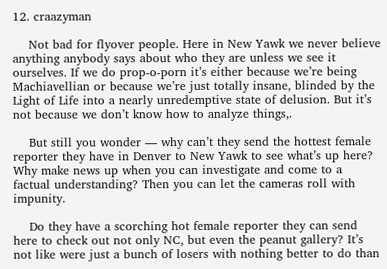12. craazyman

    Not bad for flyover people. Here in New Yawk we never believe anything anybody says about who they are unless we see it ourselves. If we do prop-o-porn it’s either because we’re being Machiavellian or because we’re just totally insane, blinded by the Light of Life into a nearly unredemptive state of delusion. But it’s not because we don’t know how to analyze things,.

    But still you wonder — why can’t they send the hottest female reporter they have in Denver to New Yawk to see what’s up here? Why make news up when you can investigate and come to a factual understanding? Then you can let the cameras roll with impunity.

    Do they have a scorching hot female reporter they can send here to check out not only NC, but even the peanut gallery? It’s not like were just a bunch of losers with nothing better to do than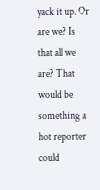yack it up. Or are we? Is that all we are? That would be something a hot reporter could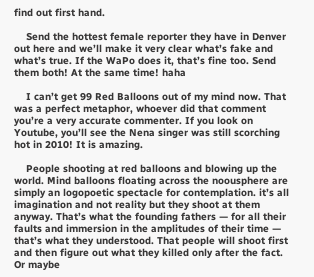find out first hand.

    Send the hottest female reporter they have in Denver out here and we’ll make it very clear what’s fake and what’s true. If the WaPo does it, that’s fine too. Send them both! At the same time! haha

    I can’t get 99 Red Balloons out of my mind now. That was a perfect metaphor, whoever did that comment you’re a very accurate commenter. If you look on Youtube, you’ll see the Nena singer was still scorching hot in 2010! It is amazing.

    People shooting at red balloons and blowing up the world. Mind balloons floating across the noousphere are simply an logopoetic spectacle for contemplation. it’s all imagination and not reality but they shoot at them anyway. That’s what the founding fathers — for all their faults and immersion in the amplitudes of their time — that’s what they understood. That people will shoot first and then figure out what they killed only after the fact. Or maybe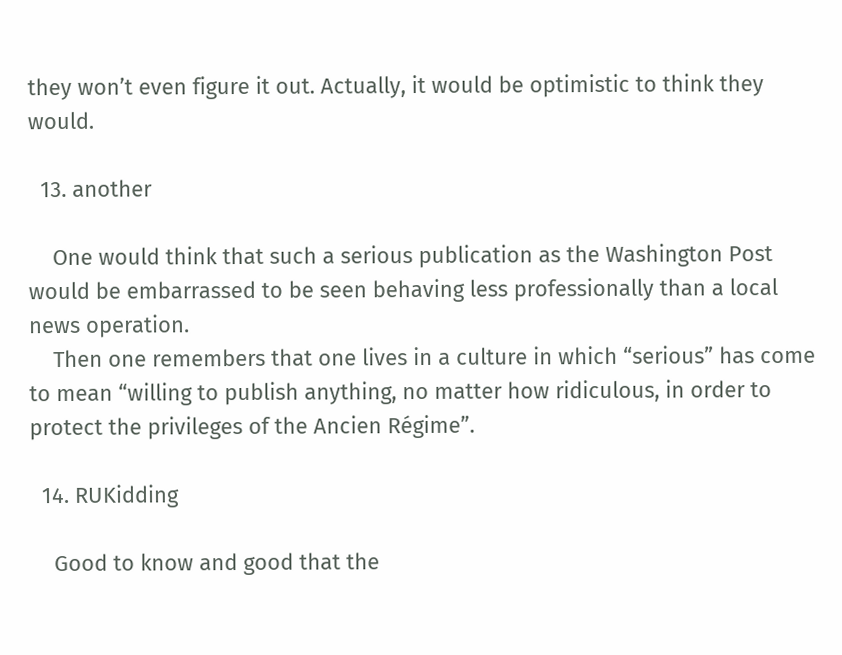they won’t even figure it out. Actually, it would be optimistic to think they would.

  13. another

    One would think that such a serious publication as the Washington Post would be embarrassed to be seen behaving less professionally than a local news operation.
    Then one remembers that one lives in a culture in which “serious” has come to mean “willing to publish anything, no matter how ridiculous, in order to protect the privileges of the Ancien Régime”.

  14. RUKidding

    Good to know and good that the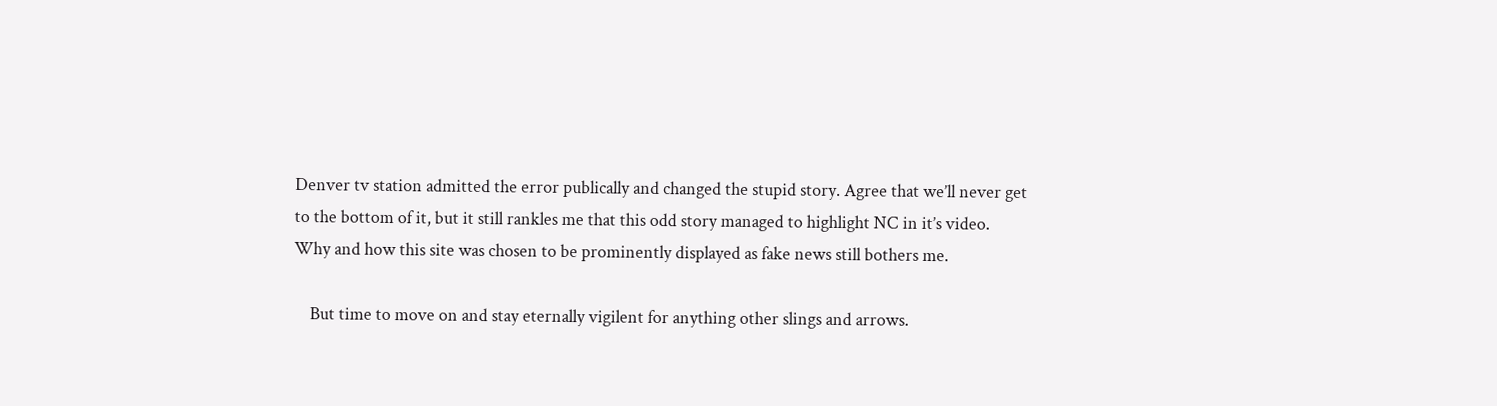Denver tv station admitted the error publically and changed the stupid story. Agree that we’ll never get to the bottom of it, but it still rankles me that this odd story managed to highlight NC in it’s video. Why and how this site was chosen to be prominently displayed as fake news still bothers me.

    But time to move on and stay eternally vigilent for anything other slings and arrows.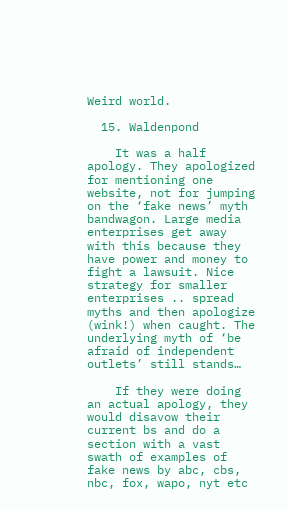Weird world.

  15. Waldenpond

    It was a half apology. They apologized for mentioning one website, not for jumping on the ‘fake news’ myth bandwagon. Large media enterprises get away with this because they have power and money to fight a lawsuit. Nice strategy for smaller enterprises .. spread myths and then apologize (wink!) when caught. The underlying myth of ‘be afraid of independent outlets’ still stands…

    If they were doing an actual apology, they would disavow their current bs and do a section with a vast swath of examples of fake news by abc, cbs, nbc, fox, wapo, nyt etc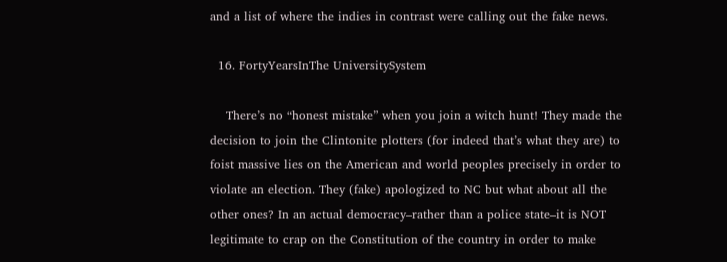and a list of where the indies in contrast were calling out the fake news.

  16. FortyYearsInThe UniversitySystem

    There’s no “honest mistake” when you join a witch hunt! They made the decision to join the Clintonite plotters (for indeed that’s what they are) to foist massive lies on the American and world peoples precisely in order to violate an election. They (fake) apologized to NC but what about all the other ones? In an actual democracy–rather than a police state–it is NOT legitimate to crap on the Constitution of the country in order to make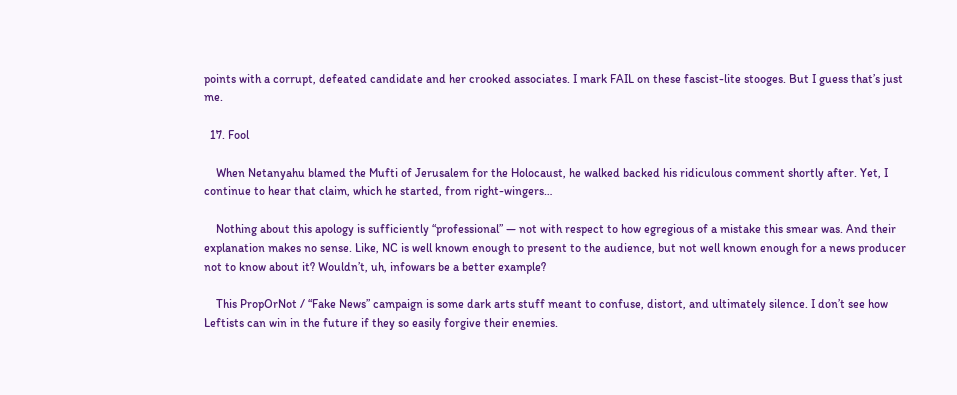points with a corrupt, defeated candidate and her crooked associates. I mark FAIL on these fascist-lite stooges. But I guess that’s just me.

  17. Fool

    When Netanyahu blamed the Mufti of Jerusalem for the Holocaust, he walked backed his ridiculous comment shortly after. Yet, I continue to hear that claim, which he started, from right-wingers…

    Nothing about this apology is sufficiently “professional” — not with respect to how egregious of a mistake this smear was. And their explanation makes no sense. Like, NC is well known enough to present to the audience, but not well known enough for a news producer not to know about it? Wouldn’t, uh, infowars be a better example?

    This PropOrNot / “Fake News” campaign is some dark arts stuff meant to confuse, distort, and ultimately silence. I don’t see how Leftists can win in the future if they so easily forgive their enemies.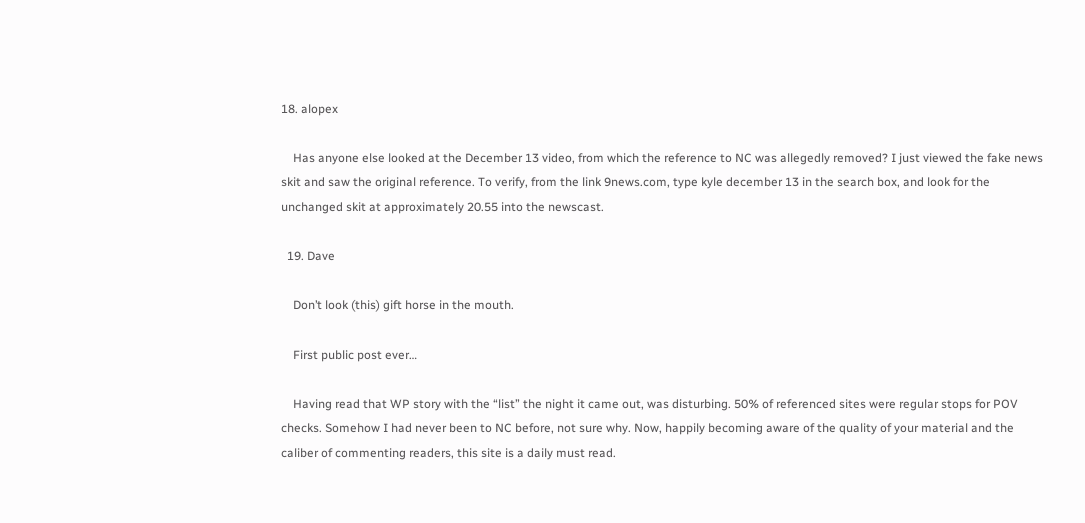18. alopex

    Has anyone else looked at the December 13 video, from which the reference to NC was allegedly removed? I just viewed the fake news skit and saw the original reference. To verify, from the link 9news.com, type kyle december 13 in the search box, and look for the unchanged skit at approximately 20.55 into the newscast.

  19. Dave

    Don’t look (this) gift horse in the mouth.

    First public post ever…

    Having read that WP story with the “list” the night it came out, was disturbing. 50% of referenced sites were regular stops for POV checks. Somehow I had never been to NC before, not sure why. Now, happily becoming aware of the quality of your material and the caliber of commenting readers, this site is a daily must read.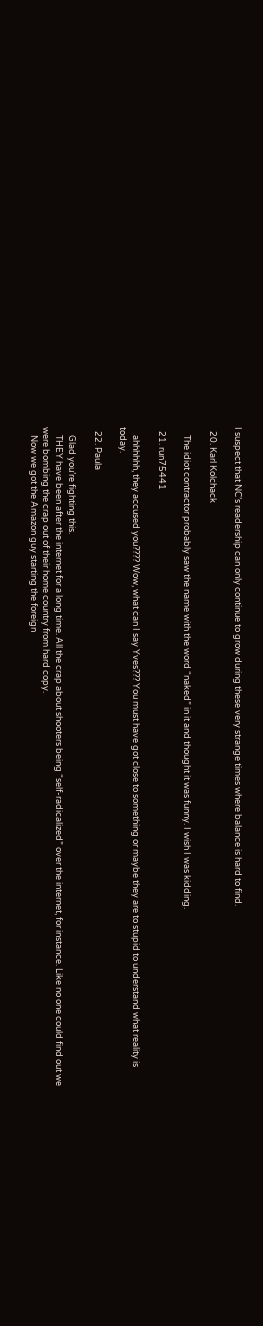I suspect that NC’s readership can only continue to grow during these very strange times where balance is hard to find.

  20. Karl Kolchack

    The idiot contractor probably saw the name with the word “naked” in it and thought it was funny. I wish I was kidding.

  21. run75441

    ahhhhhh, they accused you???? Wow, what can I say Yves??? You must have got close to something or maybe they are to stupid to understand what reality is today.

  22. Paula

    Glad you’re fighting this.
    THEY have been after the internet for a long time. All the crap about shooters being “self-radicalized” over the internet, for instance. Like no one could find out we were bombing the crap out of their home country from hard copy.
    Now we got the Amazon guy starting the foreign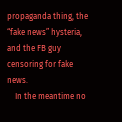propaganda thing, the “fake news” hysteria, and the FB guy censoring for fake news.
    In the meantime no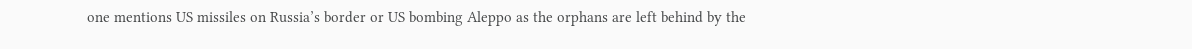one mentions US missiles on Russia’s border or US bombing Aleppo as the orphans are left behind by the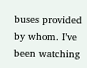buses provided by whom. I’ve been watching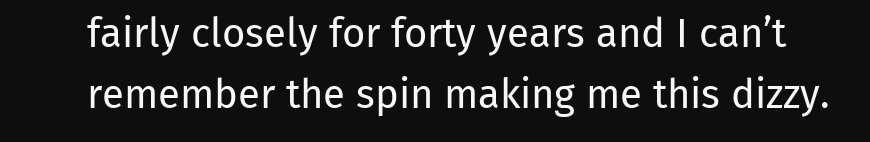fairly closely for forty years and I can’t remember the spin making me this dizzy.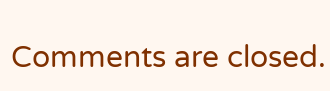Comments are closed.